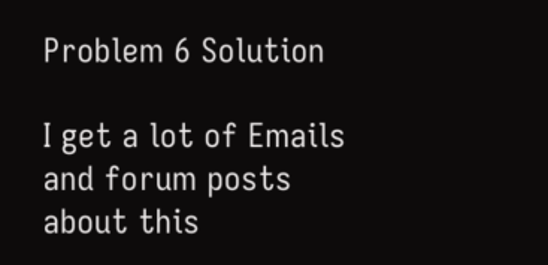Problem 6 Solution

I get a lot of Emails and forum posts about this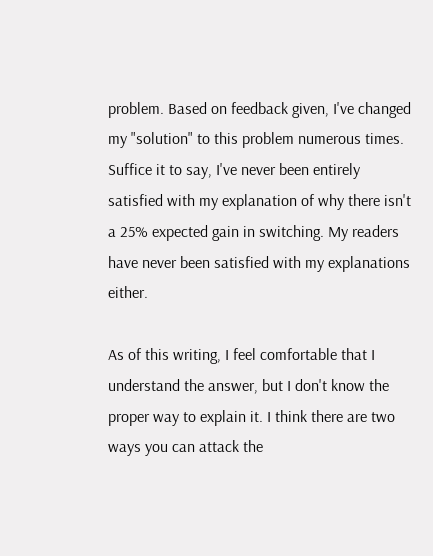problem. Based on feedback given, I've changed my "solution" to this problem numerous times. Suffice it to say, I've never been entirely satisfied with my explanation of why there isn't a 25% expected gain in switching. My readers have never been satisfied with my explanations either.

As of this writing, I feel comfortable that I understand the answer, but I don't know the proper way to explain it. I think there are two ways you can attack the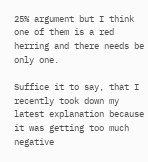25% argument but I think one of them is a red herring and there needs be only one.

Suffice it to say, that I recently took down my latest explanation because it was getting too much negative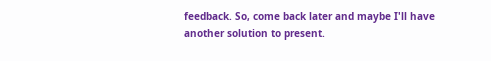feedback. So, come back later and maybe I'll have another solution to present.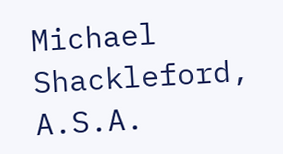Michael Shackleford, A.S.A.